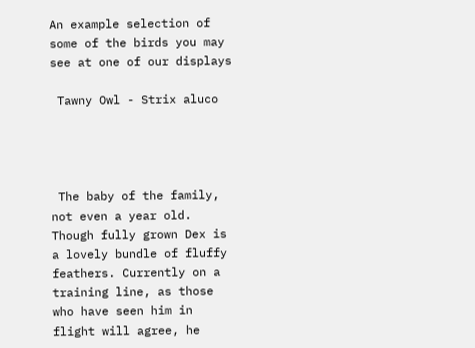An example selection of some of the birds you may see at one of our displays

 Tawny Owl - Strix aluco




 The baby of the family, not even a year old. Though fully grown Dex is a lovely bundle of fluffy feathers. Currently on a training line, as those who have seen him in flight will agree, he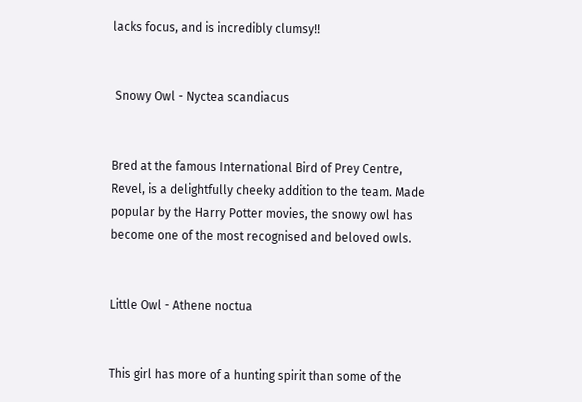lacks focus, and is incredibly clumsy!!


 Snowy Owl - Nyctea scandiacus


Bred at the famous International Bird of Prey Centre, Revel, is a delightfully cheeky addition to the team. Made popular by the Harry Potter movies, the snowy owl has become one of the most recognised and beloved owls.


Little Owl - Athene noctua


This girl has more of a hunting spirit than some of the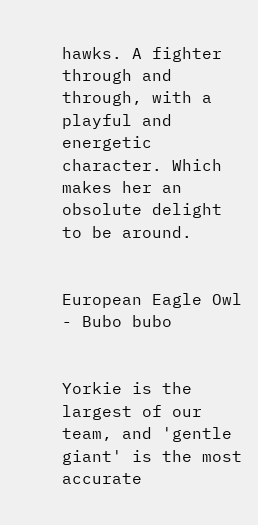hawks. A fighter through and through, with a playful and energetic character. Which makes her an obsolute delight to be around.


European Eagle Owl - Bubo bubo


Yorkie is the largest of our team, and 'gentle giant' is the most accurate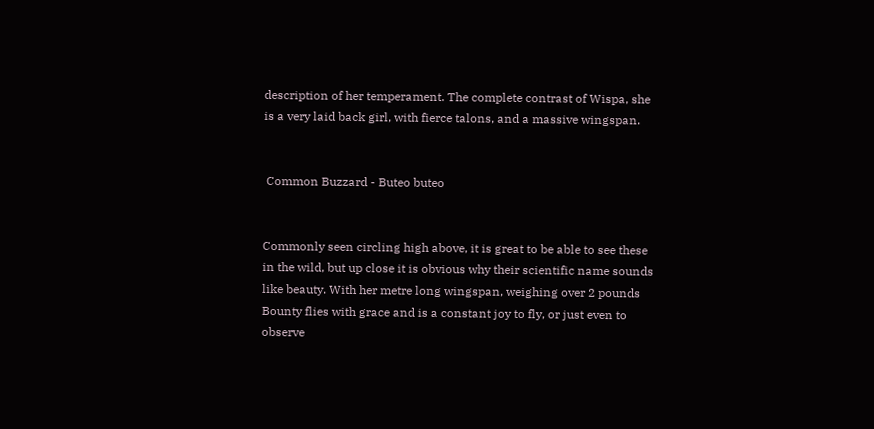description of her temperament. The complete contrast of Wispa, she is a very laid back girl, with fierce talons, and a massive wingspan.


 Common Buzzard - Buteo buteo


Commonly seen circling high above, it is great to be able to see these in the wild, but up close it is obvious why their scientific name sounds like beauty. With her metre long wingspan, weighing over 2 pounds Bounty flies with grace and is a constant joy to fly, or just even to observe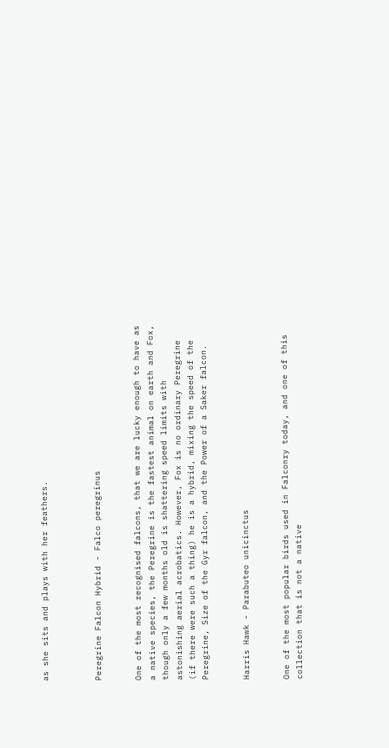as she sits and plays with her feathers.



Peregrine Falcon Hybrid - Falco peregrinus


One of the most recognised falcons, that we are lucky enough to have as a native species, the Peregrine is the fastest animal on earth and Fox, though only a few months old is shattering speed limits with astonishing aerial acrobatics. However, Fox is no ordinary Peregrine (if there were such a thing) he is a hybrid, mixing the speed of the Peregrine, Size of the Gyr falcon, and the Power of a Saker falcon.


Harris Hawk - Parabuteo unicinctus


One of the most popular birds used in Falconry today, and one of this collection that is not a native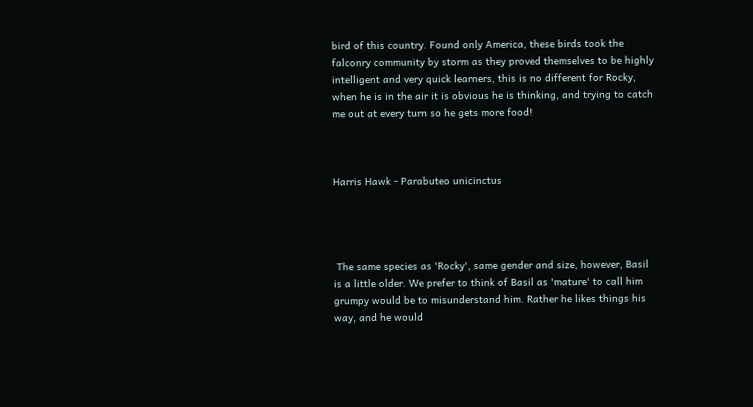bird of this country. Found only America, these birds took the falconry community by storm as they proved themselves to be highly intelligent and very quick learners, this is no different for Rocky, when he is in the air it is obvious he is thinking, and trying to catch me out at every turn so he gets more food!



Harris Hawk - Parabuteo unicinctus




 The same species as 'Rocky', same gender and size, however, Basil is a little older. We prefer to think of Basil as 'mature' to call him grumpy would be to misunderstand him. Rather he likes things his way, and he would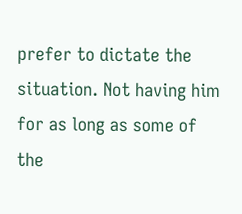prefer to dictate the situation. Not having him for as long as some of the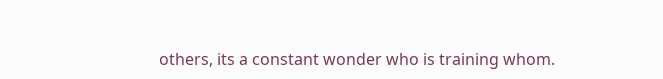others, its a constant wonder who is training whom.